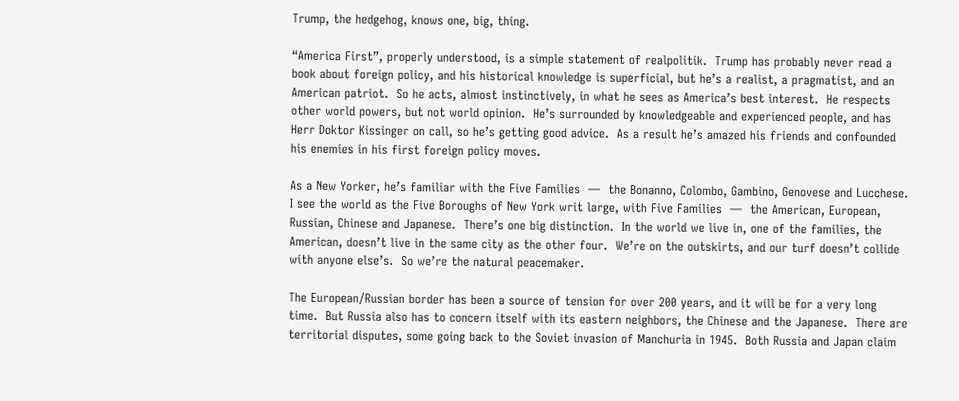Trump, the hedgehog, knows one, big, thing.

“America First”, properly understood, is a simple statement of realpolitik.  Trump has probably never read a book about foreign policy, and his historical knowledge is superficial, but he’s a realist, a pragmatist, and an American patriot.  So he acts, almost instinctively, in what he sees as America’s best interest.  He respects other world powers, but not world opinion.  He’s surrounded by knowledgeable and experienced people, and has Herr Doktor Kissinger on call, so he’s getting good advice.  As a result he’s amazed his friends and confounded his enemies in his first foreign policy moves.

As a New Yorker, he’s familiar with the Five Families  —  the Bonanno, Colombo, Gambino, Genovese and Lucchese.  I see the world as the Five Boroughs of New York writ large, with Five Families  —  the American, European, Russian, Chinese and Japanese.  There’s one big distinction.  In the world we live in, one of the families, the American, doesn’t live in the same city as the other four.  We’re on the outskirts, and our turf doesn’t collide with anyone else’s.  So we’re the natural peacemaker.

The European/Russian border has been a source of tension for over 200 years, and it will be for a very long time.  But Russia also has to concern itself with its eastern neighbors, the Chinese and the Japanese.  There are territorial disputes, some going back to the Soviet invasion of Manchuria in 1945.  Both Russia and Japan claim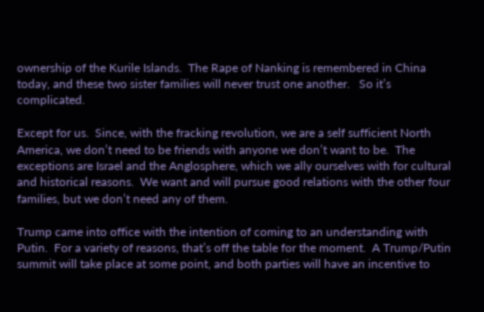ownership of the Kurile Islands.  The Rape of Nanking is remembered in China today, and these two sister families will never trust one another.   So it’s complicated.

Except for us.  Since, with the fracking revolution, we are a self sufficient North America, we don’t need to be friends with anyone we don’t want to be.  The exceptions are Israel and the Anglosphere, which we ally ourselves with for cultural and historical reasons.  We want and will pursue good relations with the other four families, but we don’t need any of them.

Trump came into office with the intention of coming to an understanding with Putin.  For a variety of reasons, that’s off the table for the moment.  A Trump/Putin summit will take place at some point, and both parties will have an incentive to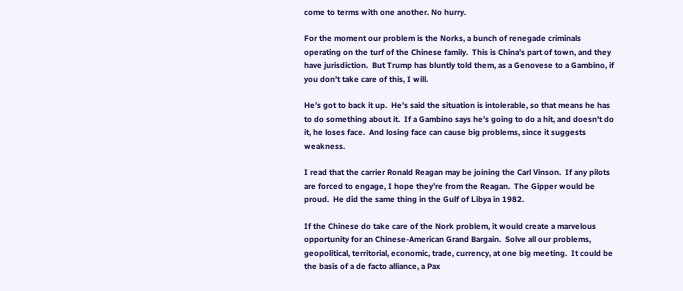come to terms with one another. No hurry.

For the moment our problem is the Norks, a bunch of renegade criminals operating on the turf of the Chinese family.  This is China’s part of town, and they have jurisdiction.  But Trump has bluntly told them, as a Genovese to a Gambino, if you don’t take care of this, I will.

He’s got to back it up.  He’s said the situation is intolerable, so that means he has to do something about it.  If a Gambino says he’s going to do a hit, and doesn’t do it, he loses face.  And losing face can cause big problems, since it suggests weakness.

I read that the carrier Ronald Reagan may be joining the Carl Vinson.  If any pilots are forced to engage, I hope they’re from the Reagan.  The Gipper would be proud.  He did the same thing in the Gulf of Libya in 1982.

If the Chinese do take care of the Nork problem, it would create a marvelous opportunity for an Chinese-American Grand Bargain.  Solve all our problems, geopolitical, territorial, economic, trade, currency, at one big meeting.  It could be the basis of a de facto alliance, a Pax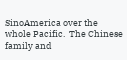SinoAmerica over the whole Pacific.  The Chinese family and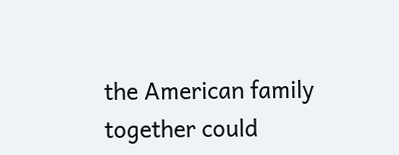the American family together could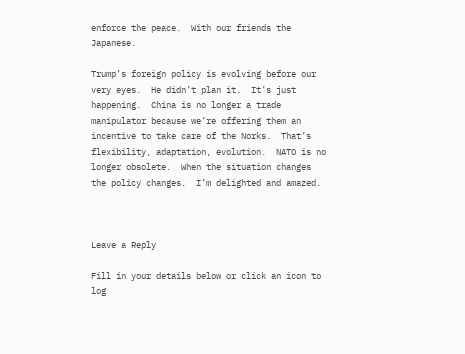enforce the peace.  With our friends the Japanese.

Trump’s foreign policy is evolving before our very eyes.  He didn’t plan it.  It’s just happening.  China is no longer a trade manipulator because we’re offering them an incentive to take care of the Norks.  That’s flexibility, adaptation, evolution.  NATO is no longer obsolete.  When the situation changes the policy changes.  I’m delighted and amazed.



Leave a Reply

Fill in your details below or click an icon to log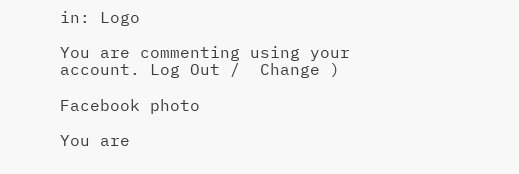in: Logo

You are commenting using your account. Log Out /  Change )

Facebook photo

You are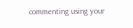commenting using your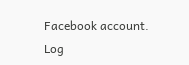Facebook account. Log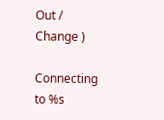Out /  Change )

Connecting to %s